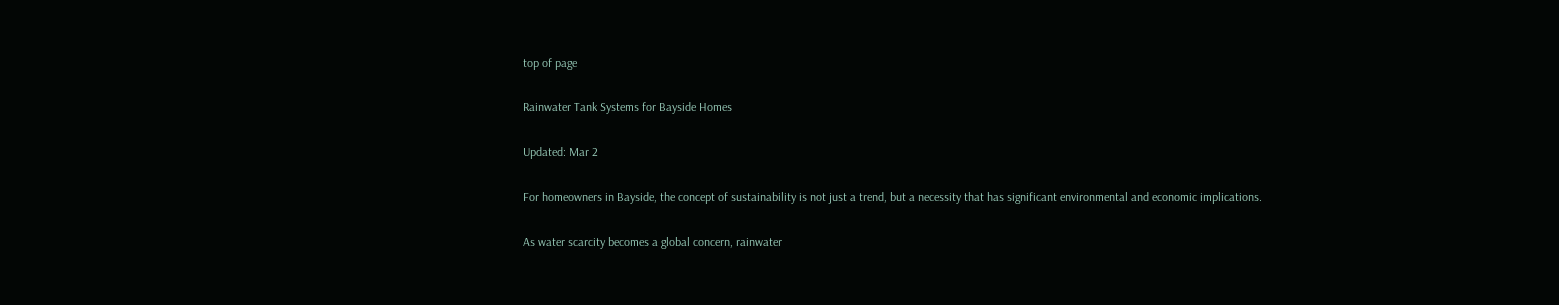top of page

Rainwater Tank Systems for Bayside Homes

Updated: Mar 2

For homeowners in Bayside, the concept of sustainability is not just a trend, but a necessity that has significant environmental and economic implications.

As water scarcity becomes a global concern, rainwater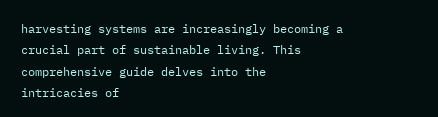harvesting systems are increasingly becoming a crucial part of sustainable living. This comprehensive guide delves into the intricacies of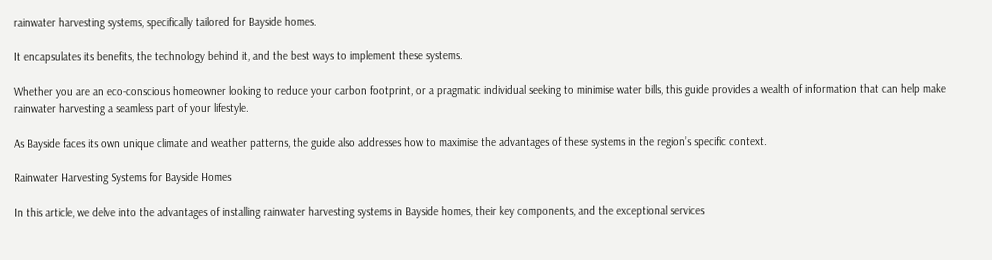rainwater harvesting systems, specifically tailored for Bayside homes.

It encapsulates its benefits, the technology behind it, and the best ways to implement these systems.

Whether you are an eco-conscious homeowner looking to reduce your carbon footprint, or a pragmatic individual seeking to minimise water bills, this guide provides a wealth of information that can help make rainwater harvesting a seamless part of your lifestyle.

As Bayside faces its own unique climate and weather patterns, the guide also addresses how to maximise the advantages of these systems in the region’s specific context.

Rainwater Harvesting Systems for Bayside Homes

In this article, we delve into the advantages of installing rainwater harvesting systems in Bayside homes, their key components, and the exceptional services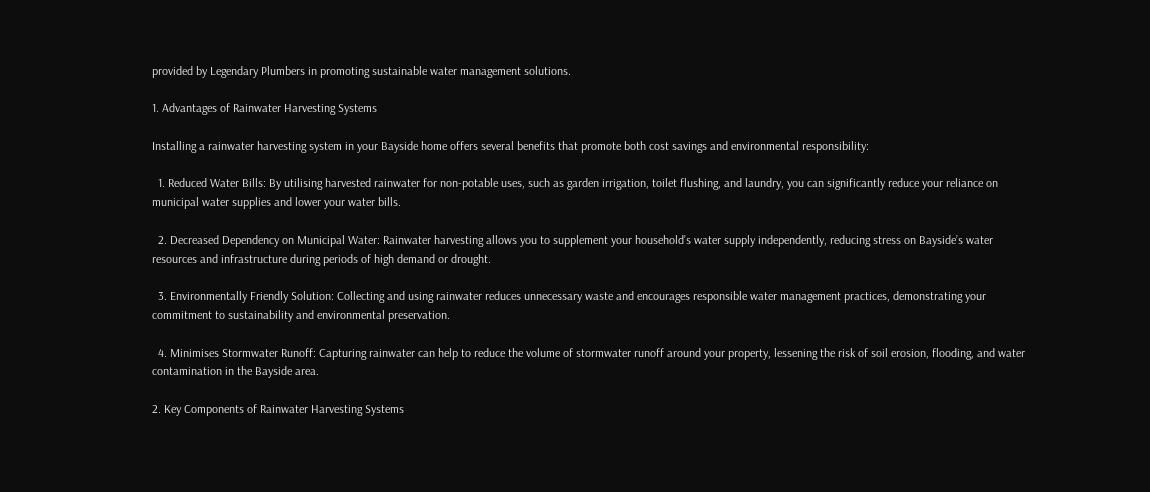provided by Legendary Plumbers in promoting sustainable water management solutions.

1. Advantages of Rainwater Harvesting Systems

Installing a rainwater harvesting system in your Bayside home offers several benefits that promote both cost savings and environmental responsibility:

  1. Reduced Water Bills: By utilising harvested rainwater for non-potable uses, such as garden irrigation, toilet flushing, and laundry, you can significantly reduce your reliance on municipal water supplies and lower your water bills.

  2. Decreased Dependency on Municipal Water: Rainwater harvesting allows you to supplement your household’s water supply independently, reducing stress on Bayside’s water resources and infrastructure during periods of high demand or drought.

  3. Environmentally Friendly Solution: Collecting and using rainwater reduces unnecessary waste and encourages responsible water management practices, demonstrating your commitment to sustainability and environmental preservation.

  4. Minimises Stormwater Runoff: Capturing rainwater can help to reduce the volume of stormwater runoff around your property, lessening the risk of soil erosion, flooding, and water contamination in the Bayside area.

2. Key Components of Rainwater Harvesting Systems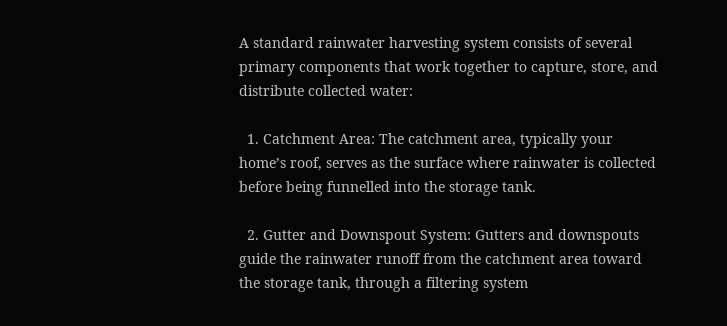A standard rainwater harvesting system consists of several primary components that work together to capture, store, and distribute collected water:

  1. Catchment Area: The catchment area, typically your home’s roof, serves as the surface where rainwater is collected before being funnelled into the storage tank.

  2. Gutter and Downspout System: Gutters and downspouts guide the rainwater runoff from the catchment area toward the storage tank, through a filtering system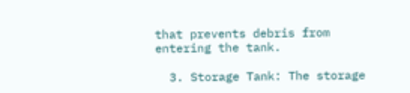that prevents debris from entering the tank.

  3. Storage Tank: The storage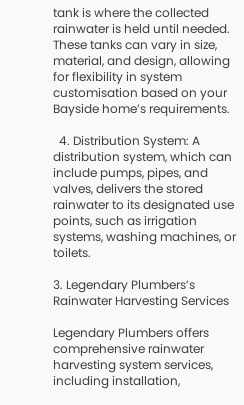tank is where the collected rainwater is held until needed. These tanks can vary in size, material, and design, allowing for flexibility in system customisation based on your Bayside home’s requirements.

  4. Distribution System: A distribution system, which can include pumps, pipes, and valves, delivers the stored rainwater to its designated use points, such as irrigation systems, washing machines, or toilets.

3. Legendary Plumbers’s Rainwater Harvesting Services

Legendary Plumbers offers comprehensive rainwater harvesting system services, including installation,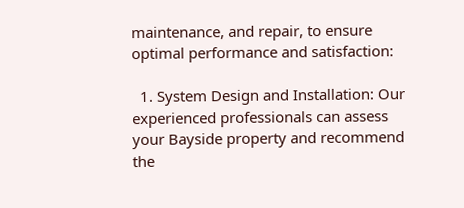maintenance, and repair, to ensure optimal performance and satisfaction:

  1. System Design and Installation: Our experienced professionals can assess your Bayside property and recommend the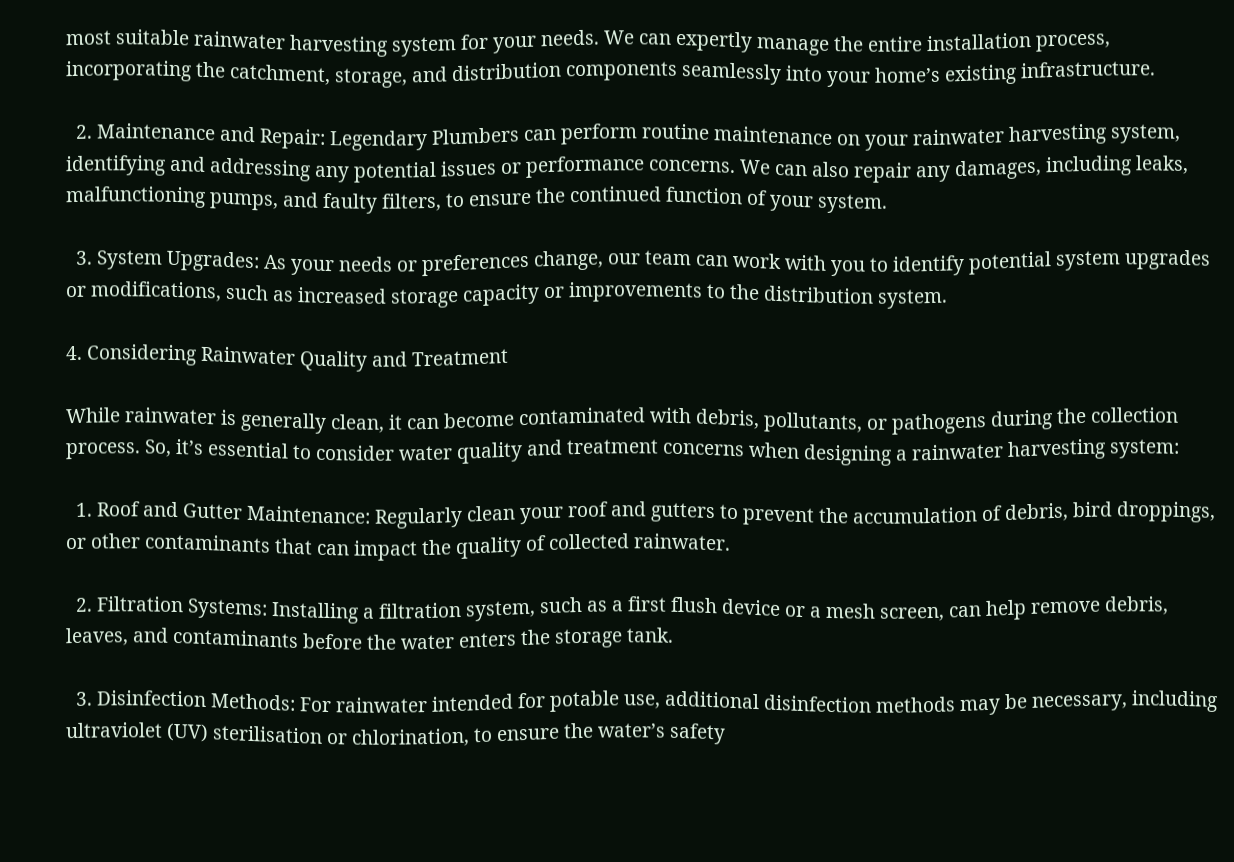most suitable rainwater harvesting system for your needs. We can expertly manage the entire installation process, incorporating the catchment, storage, and distribution components seamlessly into your home’s existing infrastructure.

  2. Maintenance and Repair: Legendary Plumbers can perform routine maintenance on your rainwater harvesting system, identifying and addressing any potential issues or performance concerns. We can also repair any damages, including leaks, malfunctioning pumps, and faulty filters, to ensure the continued function of your system.

  3. System Upgrades: As your needs or preferences change, our team can work with you to identify potential system upgrades or modifications, such as increased storage capacity or improvements to the distribution system.

4. Considering Rainwater Quality and Treatment

While rainwater is generally clean, it can become contaminated with debris, pollutants, or pathogens during the collection process. So, it’s essential to consider water quality and treatment concerns when designing a rainwater harvesting system:

  1. Roof and Gutter Maintenance: Regularly clean your roof and gutters to prevent the accumulation of debris, bird droppings, or other contaminants that can impact the quality of collected rainwater.

  2. Filtration Systems: Installing a filtration system, such as a first flush device or a mesh screen, can help remove debris, leaves, and contaminants before the water enters the storage tank.

  3. Disinfection Methods: For rainwater intended for potable use, additional disinfection methods may be necessary, including ultraviolet (UV) sterilisation or chlorination, to ensure the water’s safety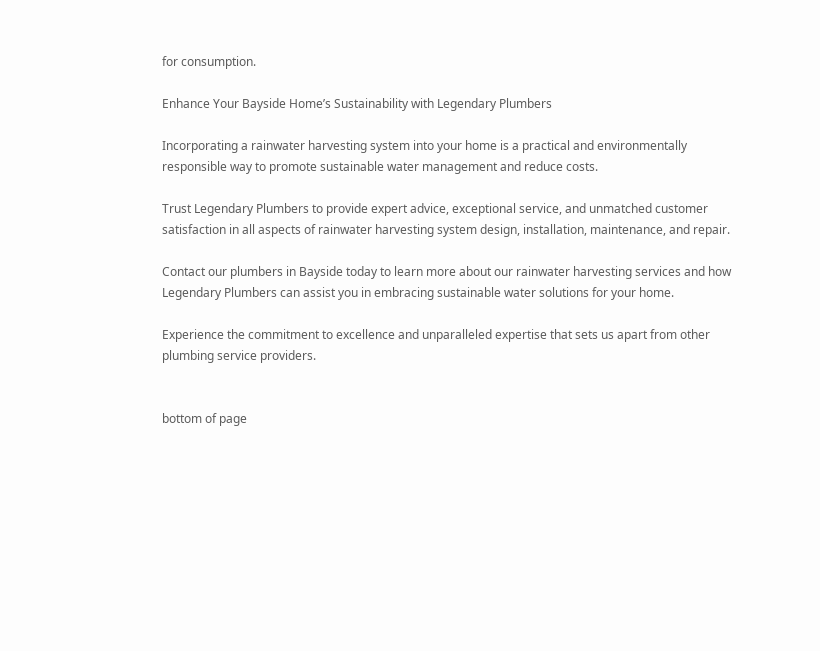for consumption.

Enhance Your Bayside Home’s Sustainability with Legendary Plumbers

Incorporating a rainwater harvesting system into your home is a practical and environmentally responsible way to promote sustainable water management and reduce costs.

Trust Legendary Plumbers to provide expert advice, exceptional service, and unmatched customer satisfaction in all aspects of rainwater harvesting system design, installation, maintenance, and repair.

Contact our plumbers in Bayside today to learn more about our rainwater harvesting services and how Legendary Plumbers can assist you in embracing sustainable water solutions for your home.

Experience the commitment to excellence and unparalleled expertise that sets us apart from other plumbing service providers.


bottom of page